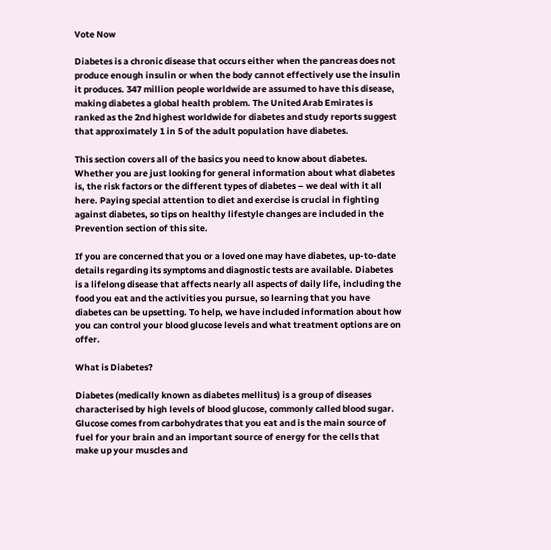Vote Now

Diabetes is a chronic disease that occurs either when the pancreas does not produce enough insulin or when the body cannot effectively use the insulin it produces. 347 million people worldwide are assumed to have this disease, making diabetes a global health problem. The United Arab Emirates is ranked as the 2nd highest worldwide for diabetes and study reports suggest that approximately 1 in 5 of the adult population have diabetes.

This section covers all of the basics you need to know about diabetes. Whether you are just looking for general information about what diabetes is, the risk factors or the different types of diabetes – we deal with it all here. Paying special attention to diet and exercise is crucial in fighting against diabetes, so tips on healthy lifestyle changes are included in the Prevention section of this site.

If you are concerned that you or a loved one may have diabetes, up-to-date details regarding its symptoms and diagnostic tests are available. Diabetes is a lifelong disease that affects nearly all aspects of daily life, including the food you eat and the activities you pursue, so learning that you have diabetes can be upsetting. To help, we have included information about how you can control your blood glucose levels and what treatment options are on offer.

What is Diabetes?

Diabetes (medically known as diabetes mellitus) is a group of diseases characterised by high levels of blood glucose, commonly called blood sugar. Glucose comes from carbohydrates that you eat and is the main source of fuel for your brain and an important source of energy for the cells that make up your muscles and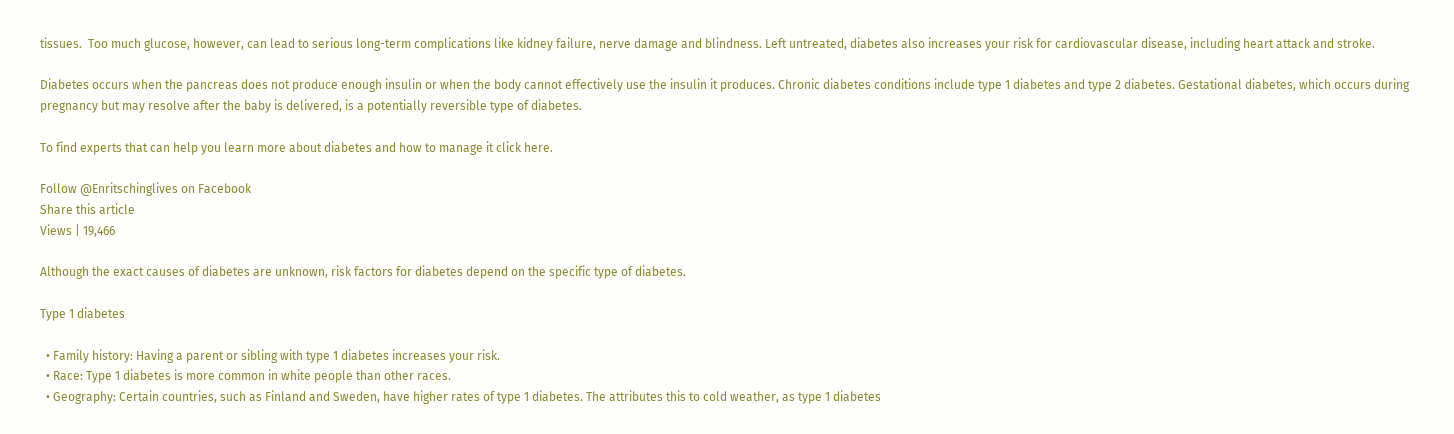tissues.  Too much glucose, however, can lead to serious long-term complications like kidney failure, nerve damage and blindness. Left untreated, diabetes also increases your risk for cardiovascular disease, including heart attack and stroke.

Diabetes occurs when the pancreas does not produce enough insulin or when the body cannot effectively use the insulin it produces. Chronic diabetes conditions include type 1 diabetes and type 2 diabetes. Gestational diabetes, which occurs during pregnancy but may resolve after the baby is delivered, is a potentially reversible type of diabetes.

To find experts that can help you learn more about diabetes and how to manage it click here.

Follow @Enritschinglives on Facebook
Share this article
Views | 19,466

Although the exact causes of diabetes are unknown, risk factors for diabetes depend on the specific type of diabetes.

Type 1 diabetes

  • Family history: Having a parent or sibling with type 1 diabetes increases your risk.
  • Race: Type 1 diabetes is more common in white people than other races.
  • Geography: Certain countries, such as Finland and Sweden, have higher rates of type 1 diabetes. The attributes this to cold weather, as type 1 diabetes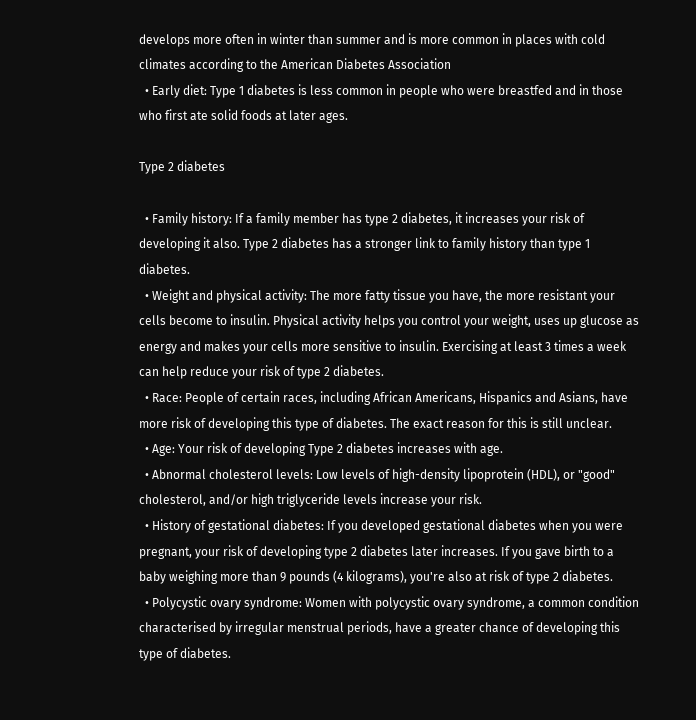develops more often in winter than summer and is more common in places with cold climates according to the American Diabetes Association
  • Early diet: Type 1 diabetes is less common in people who were breastfed and in those who first ate solid foods at later ages.

Type 2 diabetes

  • Family history: If a family member has type 2 diabetes, it increases your risk of developing it also. Type 2 diabetes has a stronger link to family history than type 1 diabetes.
  • Weight and physical activity: The more fatty tissue you have, the more resistant your cells become to insulin. Physical activity helps you control your weight, uses up glucose as energy and makes your cells more sensitive to insulin. Exercising at least 3 times a week can help reduce your risk of type 2 diabetes.
  • Race: People of certain races, including African Americans, Hispanics and Asians, have more risk of developing this type of diabetes. The exact reason for this is still unclear.
  • Age: Your risk of developing Type 2 diabetes increases with age.
  • Abnormal cholesterol levels: Low levels of high-density lipoprotein (HDL), or "good" cholesterol, and/or high triglyceride levels increase your risk.
  • History of gestational diabetes: If you developed gestational diabetes when you were pregnant, your risk of developing type 2 diabetes later increases. If you gave birth to a baby weighing more than 9 pounds (4 kilograms), you're also at risk of type 2 diabetes.
  • Polycystic ovary syndrome: Women with polycystic ovary syndrome, a common condition characterised by irregular menstrual periods, have a greater chance of developing this type of diabetes.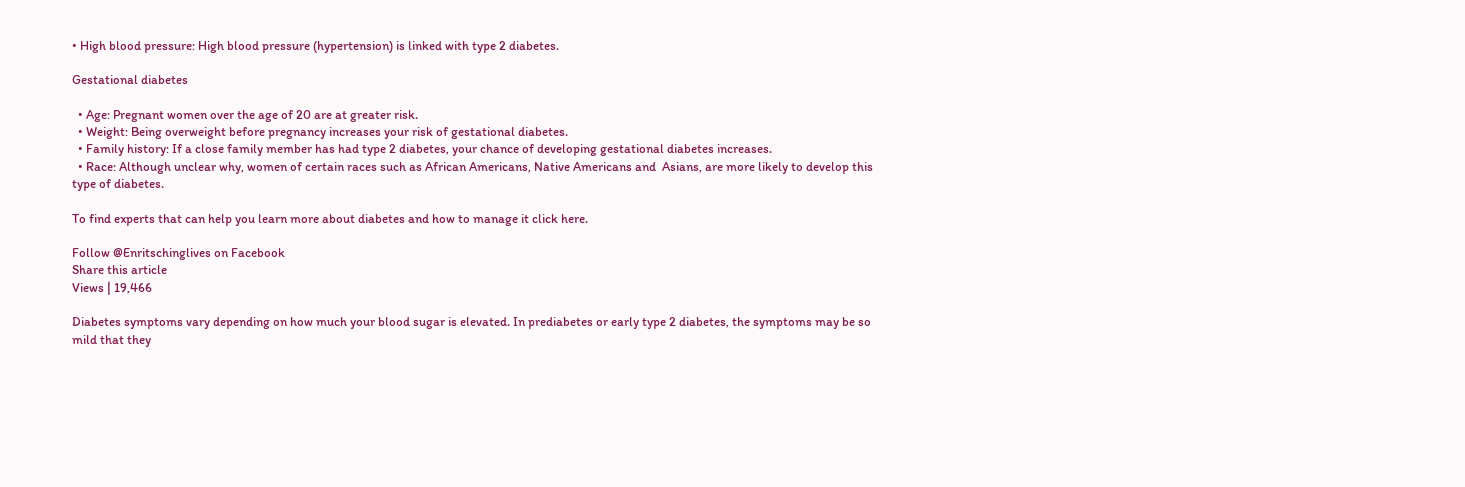• High blood pressure: High blood pressure (hypertension) is linked with type 2 diabetes.

Gestational diabetes

  • Age: Pregnant women over the age of 20 are at greater risk.
  • Weight: Being overweight before pregnancy increases your risk of gestational diabetes.
  • Family history: If a close family member has had type 2 diabetes, your chance of developing gestational diabetes increases.
  • Race: Although unclear why, women of certain races such as African Americans, Native Americans and  Asians, are more likely to develop this type of diabetes.

To find experts that can help you learn more about diabetes and how to manage it click here.

Follow @Enritschinglives on Facebook
Share this article
Views | 19,466

Diabetes symptoms vary depending on how much your blood sugar is elevated. In prediabetes or early type 2 diabetes, the symptoms may be so mild that they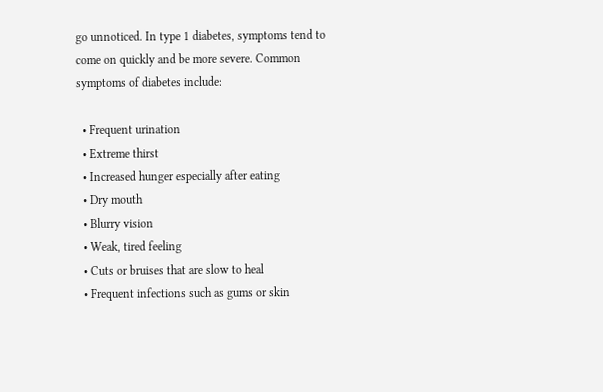go unnoticed. In type 1 diabetes, symptoms tend to come on quickly and be more severe. Common symptoms of diabetes include:

  • Frequent urination
  • Extreme thirst
  • Increased hunger especially after eating
  • Dry mouth
  • Blurry vision
  • Weak, tired feeling
  • Cuts or bruises that are slow to heal
  • Frequent infections such as gums or skin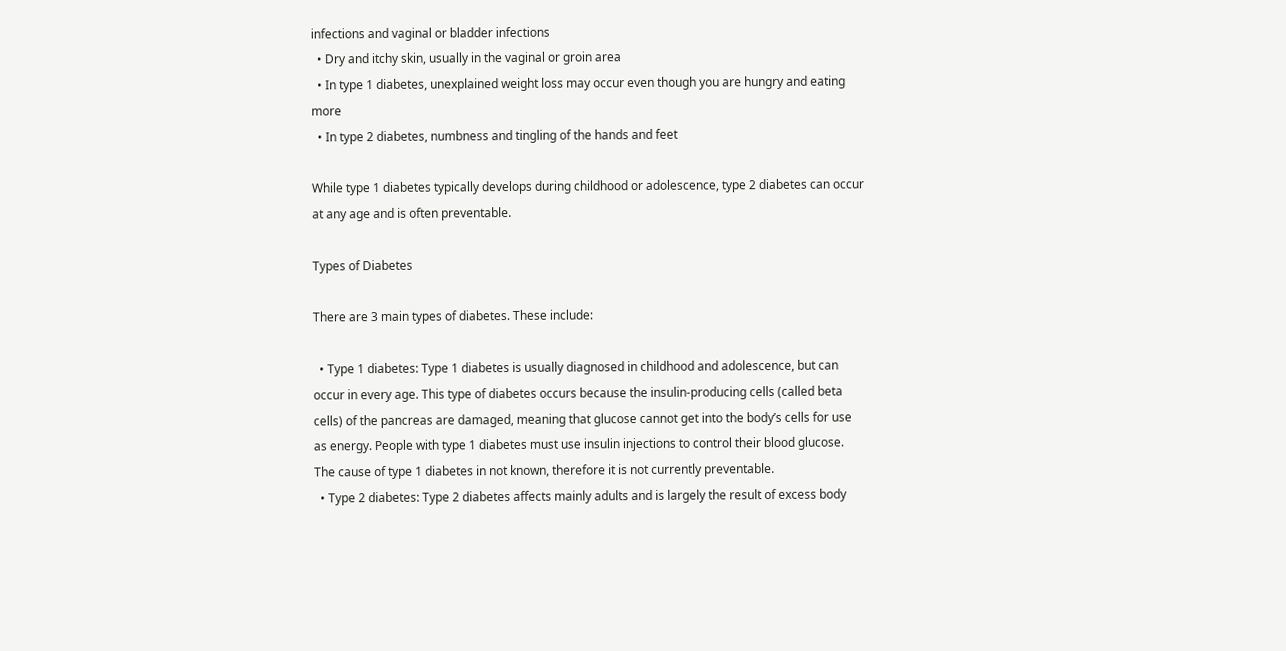infections and vaginal or bladder infections
  • Dry and itchy skin, usually in the vaginal or groin area
  • In type 1 diabetes, unexplained weight loss may occur even though you are hungry and eating more
  • In type 2 diabetes, numbness and tingling of the hands and feet

While type 1 diabetes typically develops during childhood or adolescence, type 2 diabetes can occur at any age and is often preventable.

Types of Diabetes

There are 3 main types of diabetes. These include:

  • Type 1 diabetes: Type 1 diabetes is usually diagnosed in childhood and adolescence, but can occur in every age. This type of diabetes occurs because the insulin-producing cells (called beta cells) of the pancreas are damaged, meaning that glucose cannot get into the body’s cells for use as energy. People with type 1 diabetes must use insulin injections to control their blood glucose. The cause of type 1 diabetes in not known, therefore it is not currently preventable.
  • Type 2 diabetes: Type 2 diabetes affects mainly adults and is largely the result of excess body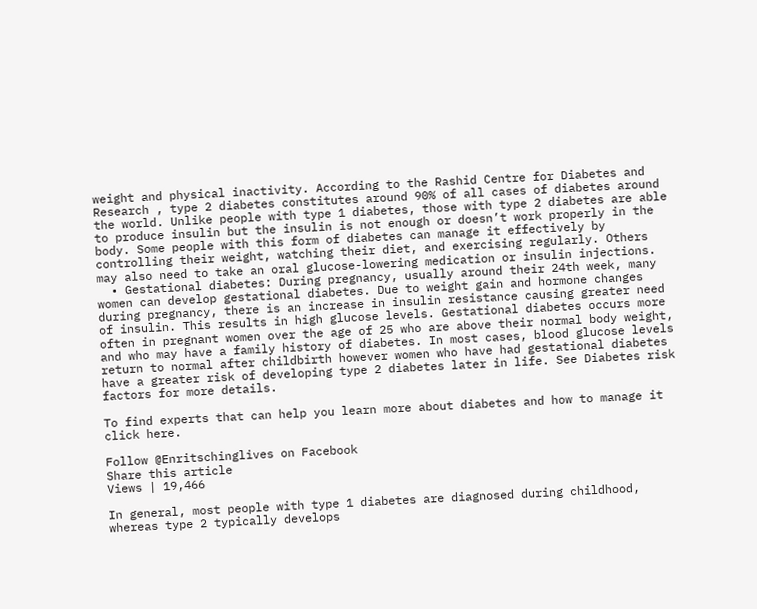weight and physical inactivity. According to the Rashid Centre for Diabetes and Research , type 2 diabetes constitutes around 90% of all cases of diabetes around the world. Unlike people with type 1 diabetes, those with type 2 diabetes are able to produce insulin but the insulin is not enough or doesn’t work properly in the body. Some people with this form of diabetes can manage it effectively by controlling their weight, watching their diet, and exercising regularly. Others may also need to take an oral glucose-lowering medication or insulin injections.
  • Gestational diabetes: During pregnancy, usually around their 24th week, many women can develop gestational diabetes. Due to weight gain and hormone changes during pregnancy, there is an increase in insulin resistance causing greater need of insulin. This results in high glucose levels. Gestational diabetes occurs more often in pregnant women over the age of 25 who are above their normal body weight, and who may have a family history of diabetes. In most cases, blood glucose levels return to normal after childbirth however women who have had gestational diabetes have a greater risk of developing type 2 diabetes later in life. See Diabetes risk factors for more details.

To find experts that can help you learn more about diabetes and how to manage it click here.

Follow @Enritschinglives on Facebook
Share this article
Views | 19,466

In general, most people with type 1 diabetes are diagnosed during childhood, whereas type 2 typically develops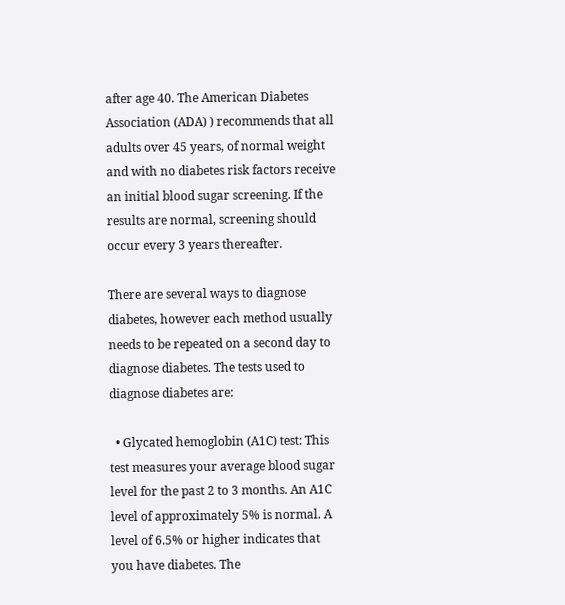after age 40. The American Diabetes Association (ADA) ) recommends that all adults over 45 years, of normal weight and with no diabetes risk factors receive an initial blood sugar screening. If the results are normal, screening should occur every 3 years thereafter.

There are several ways to diagnose diabetes, however each method usually needs to be repeated on a second day to diagnose diabetes. The tests used to diagnose diabetes are:

  • Glycated hemoglobin (A1C) test: This test measures your average blood sugar level for the past 2 to 3 months. An A1C level of approximately 5% is normal. A level of 6.5% or higher indicates that you have diabetes. The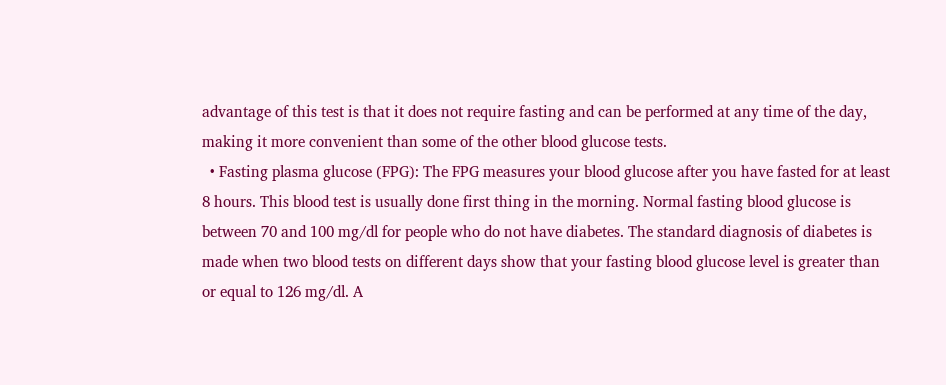advantage of this test is that it does not require fasting and can be performed at any time of the day, making it more convenient than some of the other blood glucose tests.
  • Fasting plasma glucose (FPG): The FPG measures your blood glucose after you have fasted for at least 8 hours. This blood test is usually done first thing in the morning. Normal fasting blood glucose is between 70 and 100 mg/dl for people who do not have diabetes. The standard diagnosis of diabetes is made when two blood tests on different days show that your fasting blood glucose level is greater than or equal to 126 mg/dl. A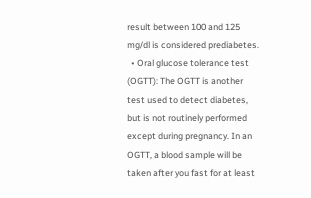result between 100 and 125 mg/dl is considered prediabetes.
  • Oral glucose tolerance test (OGTT): The OGTT is another test used to detect diabetes, but is not routinely performed except during pregnancy. In an OGTT, a blood sample will be taken after you fast for at least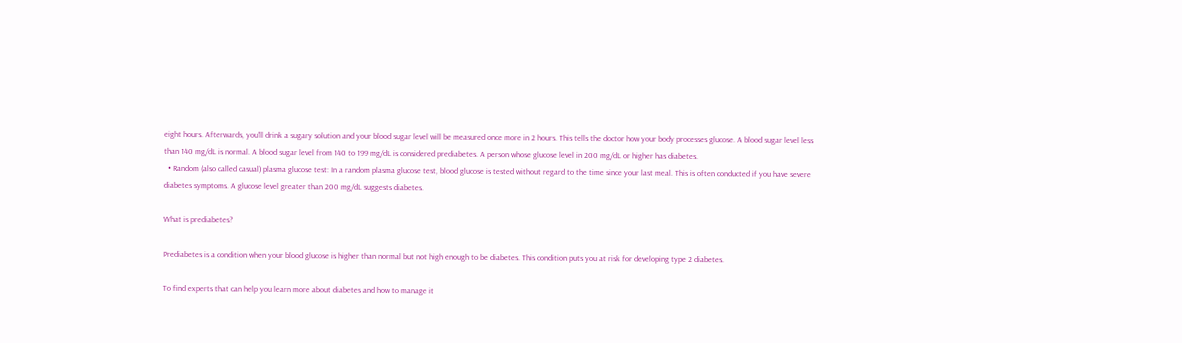eight hours. Afterwards, you'll drink a sugary solution and your blood sugar level will be measured once more in 2 hours. This tells the doctor how your body processes glucose. A blood sugar level less than 140 mg/dL is normal. A blood sugar level from 140 to 199 mg/dL is considered prediabetes. A person whose glucose level in 200 mg/dL or higher has diabetes.
  • Random (also called casual) plasma glucose test: In a random plasma glucose test, blood glucose is tested without regard to the time since your last meal. This is often conducted if you have severe diabetes symptoms. A glucose level greater than 200 mg/dL suggests diabetes.

What is prediabetes?

Prediabetes is a condition when your blood glucose is higher than normal but not high enough to be diabetes. This condition puts you at risk for developing type 2 diabetes.

To find experts that can help you learn more about diabetes and how to manage it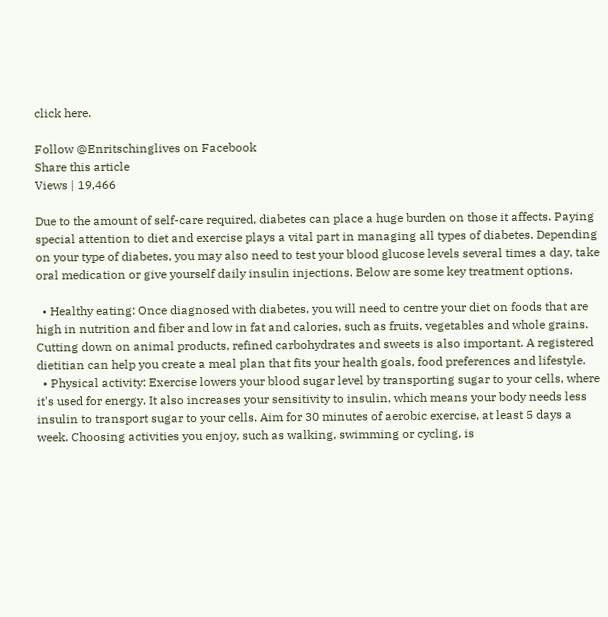click here.

Follow @Enritschinglives on Facebook
Share this article
Views | 19,466

Due to the amount of self-care required, diabetes can place a huge burden on those it affects. Paying special attention to diet and exercise plays a vital part in managing all types of diabetes. Depending on your type of diabetes, you may also need to test your blood glucose levels several times a day, take oral medication or give yourself daily insulin injections. Below are some key treatment options.

  • Healthy eating: Once diagnosed with diabetes, you will need to centre your diet on foods that are high in nutrition and fiber and low in fat and calories, such as fruits, vegetables and whole grains. Cutting down on animal products, refined carbohydrates and sweets is also important. A registered dietitian can help you create a meal plan that fits your health goals, food preferences and lifestyle.
  • Physical activity: Exercise lowers your blood sugar level by transporting sugar to your cells, where it's used for energy. It also increases your sensitivity to insulin, which means your body needs less insulin to transport sugar to your cells. Aim for 30 minutes of aerobic exercise, at least 5 days a week. Choosing activities you enjoy, such as walking, swimming or cycling, is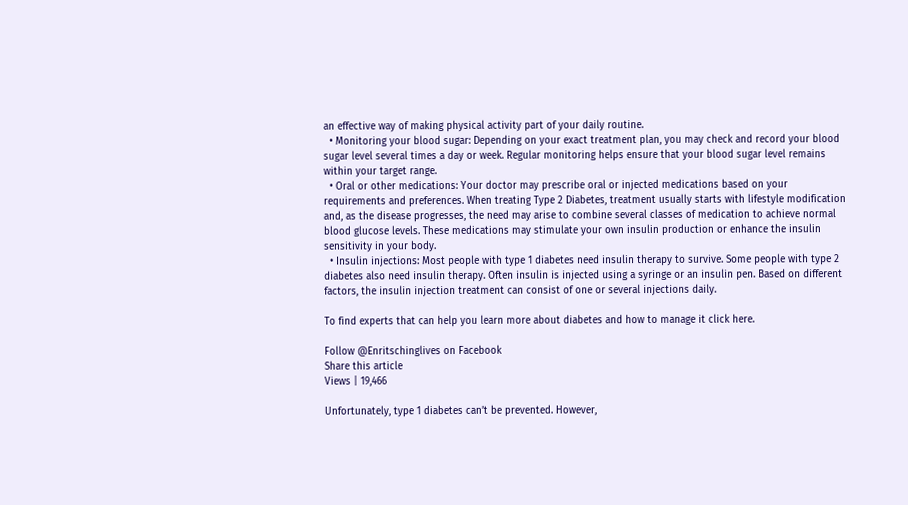an effective way of making physical activity part of your daily routine.
  • Monitoring your blood sugar: Depending on your exact treatment plan, you may check and record your blood sugar level several times a day or week. Regular monitoring helps ensure that your blood sugar level remains within your target range.
  • Oral or other medications: Your doctor may prescribe oral or injected medications based on your requirements and preferences. When treating Type 2 Diabetes, treatment usually starts with lifestyle modification and, as the disease progresses, the need may arise to combine several classes of medication to achieve normal blood glucose levels. These medications may stimulate your own insulin production or enhance the insulin sensitivity in your body.
  • Insulin injections: Most people with type 1 diabetes need insulin therapy to survive. Some people with type 2 diabetes also need insulin therapy. Often insulin is injected using a syringe or an insulin pen. Based on different factors, the insulin injection treatment can consist of one or several injections daily.

To find experts that can help you learn more about diabetes and how to manage it click here.

Follow @Enritschinglives on Facebook
Share this article
Views | 19,466

Unfortunately, type 1 diabetes can’t be prevented. However,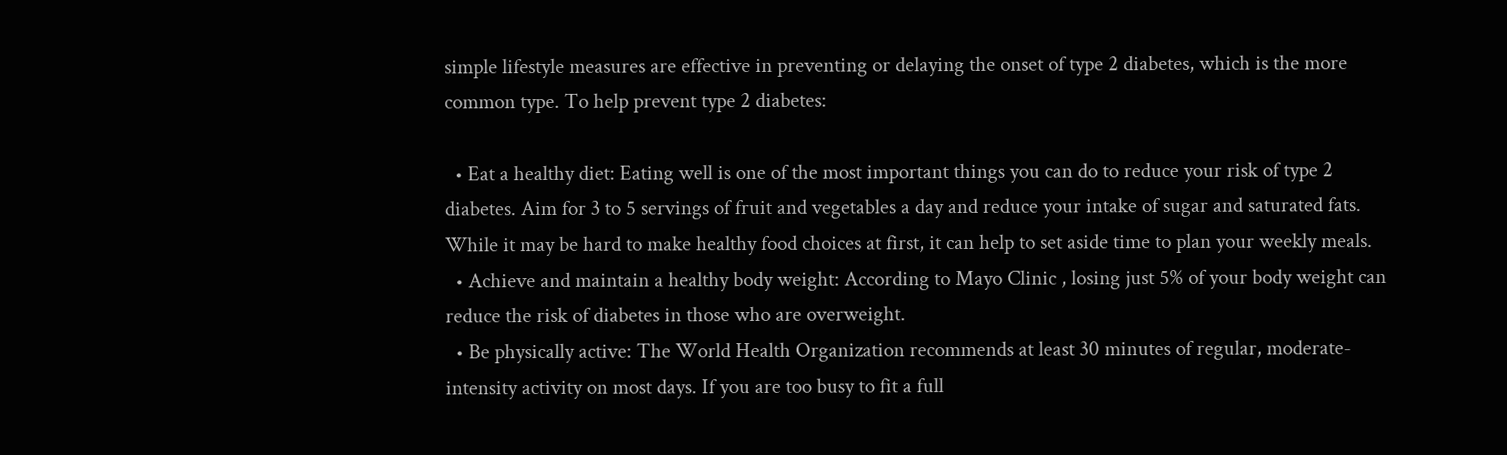simple lifestyle measures are effective in preventing or delaying the onset of type 2 diabetes, which is the more common type. To help prevent type 2 diabetes:

  • Eat a healthy diet: Eating well is one of the most important things you can do to reduce your risk of type 2 diabetes. Aim for 3 to 5 servings of fruit and vegetables a day and reduce your intake of sugar and saturated fats. While it may be hard to make healthy food choices at first, it can help to set aside time to plan your weekly meals.
  • Achieve and maintain a healthy body weight: According to Mayo Clinic , losing just 5% of your body weight can reduce the risk of diabetes in those who are overweight.
  • Be physically active: The World Health Organization recommends at least 30 minutes of regular, moderate-intensity activity on most days. If you are too busy to fit a full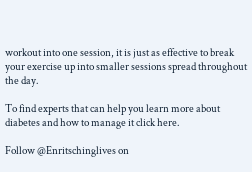workout into one session, it is just as effective to break your exercise up into smaller sessions spread throughout the day.

To find experts that can help you learn more about diabetes and how to manage it click here.

Follow @Enritschinglives on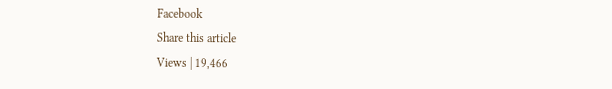Facebook
Share this article
Views | 19,466